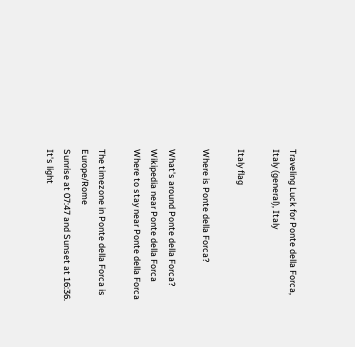Traveling Luck for Ponte della Forca, Italy (general), Italy

Italy flag

Where is Ponte della Forca?

What's around Ponte della Forca?
Wikipedia near Ponte della Forca
Where to stay near Ponte della Forca

The timezone in Ponte della Forca is Europe/Rome
Sunrise at 07:47 and Sunset at 16:36. It's light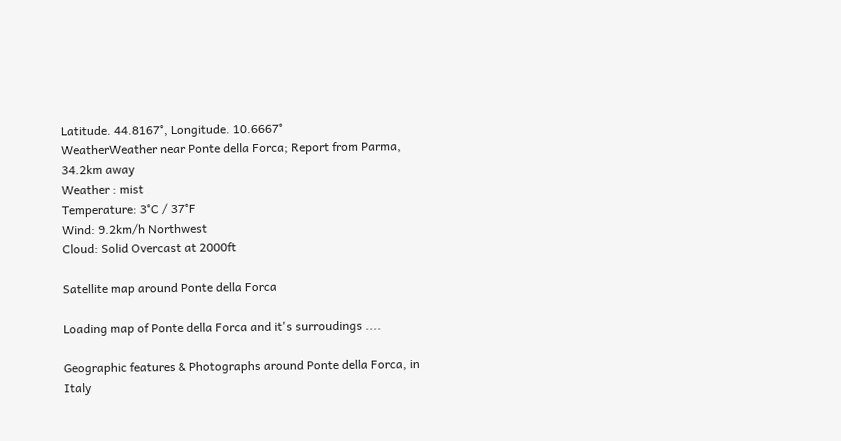Latitude. 44.8167°, Longitude. 10.6667°
WeatherWeather near Ponte della Forca; Report from Parma, 34.2km away
Weather : mist
Temperature: 3°C / 37°F
Wind: 9.2km/h Northwest
Cloud: Solid Overcast at 2000ft

Satellite map around Ponte della Forca

Loading map of Ponte della Forca and it's surroudings ....

Geographic features & Photographs around Ponte della Forca, in Italy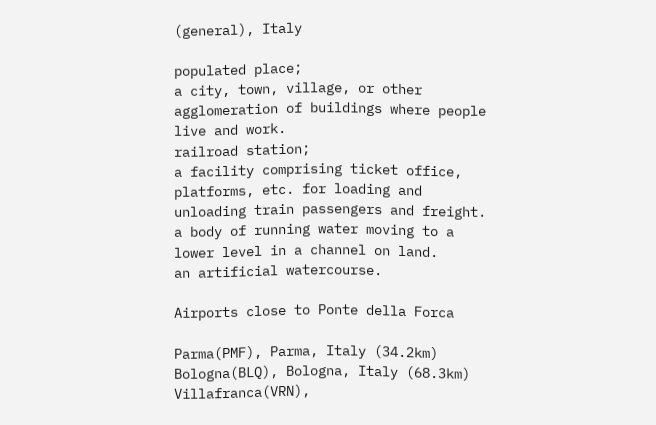(general), Italy

populated place;
a city, town, village, or other agglomeration of buildings where people live and work.
railroad station;
a facility comprising ticket office, platforms, etc. for loading and unloading train passengers and freight.
a body of running water moving to a lower level in a channel on land.
an artificial watercourse.

Airports close to Ponte della Forca

Parma(PMF), Parma, Italy (34.2km)
Bologna(BLQ), Bologna, Italy (68.3km)
Villafranca(VRN),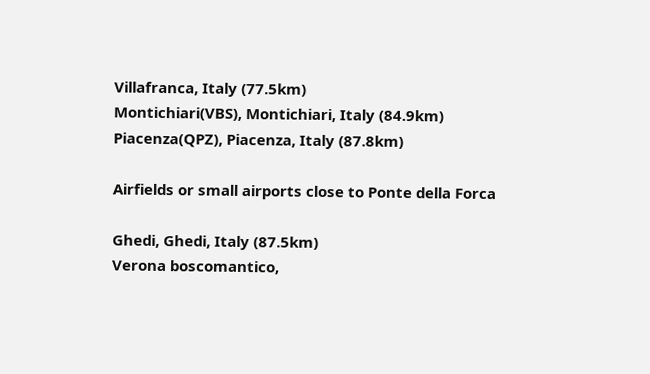Villafranca, Italy (77.5km)
Montichiari(VBS), Montichiari, Italy (84.9km)
Piacenza(QPZ), Piacenza, Italy (87.8km)

Airfields or small airports close to Ponte della Forca

Ghedi, Ghedi, Italy (87.5km)
Verona boscomantico,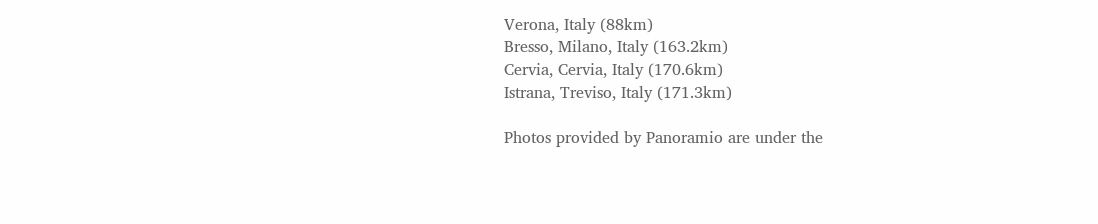Verona, Italy (88km)
Bresso, Milano, Italy (163.2km)
Cervia, Cervia, Italy (170.6km)
Istrana, Treviso, Italy (171.3km)

Photos provided by Panoramio are under the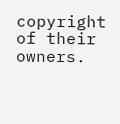copyright of their owners.